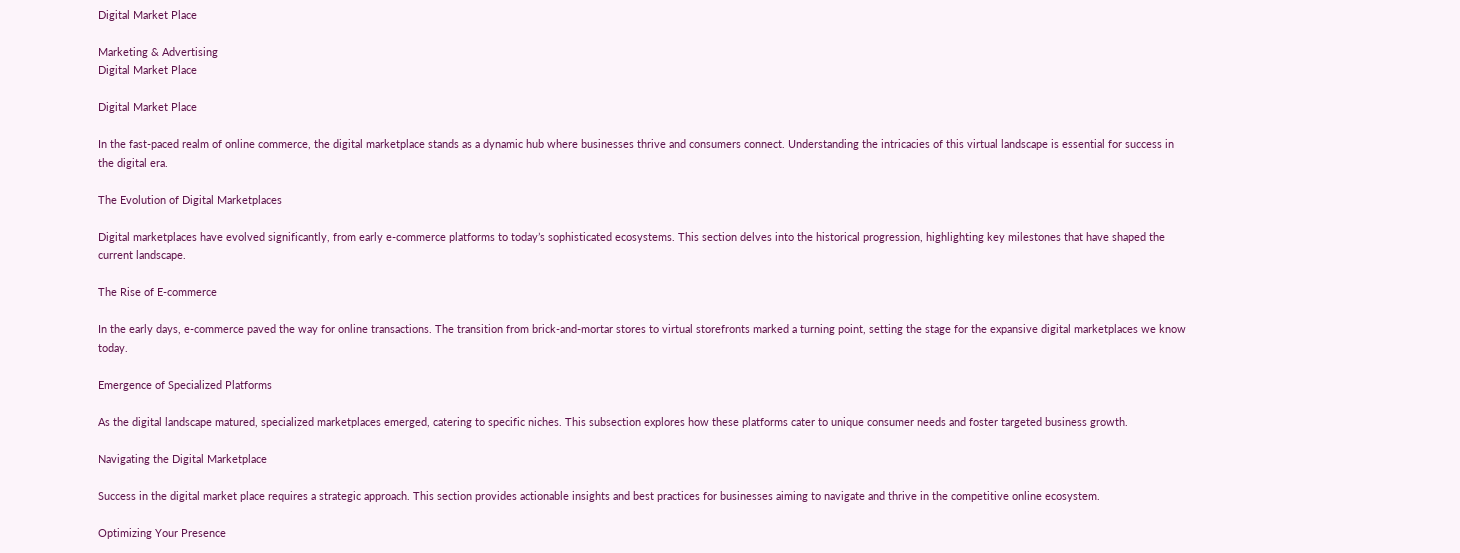Digital Market Place

Marketing & Advertising
Digital Market Place

Digital Market Place

In the fast-paced realm of online commerce, the digital marketplace stands as a dynamic hub where businesses thrive and consumers connect. Understanding the intricacies of this virtual landscape is essential for success in the digital era.

The Evolution of Digital Marketplaces

Digital marketplaces have evolved significantly, from early e-commerce platforms to today’s sophisticated ecosystems. This section delves into the historical progression, highlighting key milestones that have shaped the current landscape.

The Rise of E-commerce

In the early days, e-commerce paved the way for online transactions. The transition from brick-and-mortar stores to virtual storefronts marked a turning point, setting the stage for the expansive digital marketplaces we know today.

Emergence of Specialized Platforms

As the digital landscape matured, specialized marketplaces emerged, catering to specific niches. This subsection explores how these platforms cater to unique consumer needs and foster targeted business growth.

Navigating the Digital Marketplace

Success in the digital market place requires a strategic approach. This section provides actionable insights and best practices for businesses aiming to navigate and thrive in the competitive online ecosystem.

Optimizing Your Presence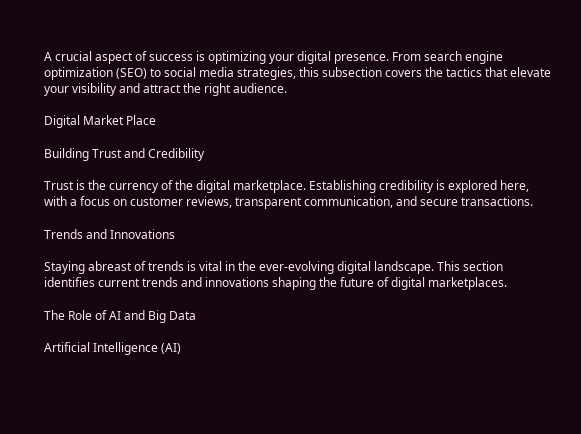A crucial aspect of success is optimizing your digital presence. From search engine optimization (SEO) to social media strategies, this subsection covers the tactics that elevate your visibility and attract the right audience.

Digital Market Place

Building Trust and Credibility

Trust is the currency of the digital marketplace. Establishing credibility is explored here, with a focus on customer reviews, transparent communication, and secure transactions.

Trends and Innovations

Staying abreast of trends is vital in the ever-evolving digital landscape. This section identifies current trends and innovations shaping the future of digital marketplaces.

The Role of AI and Big Data

Artificial Intelligence (AI)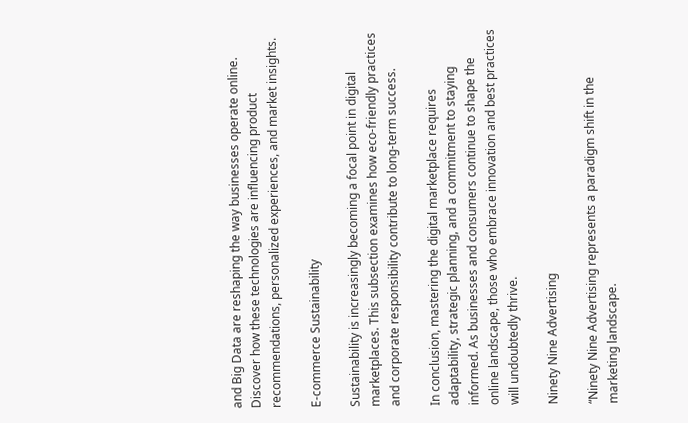and Big Data are reshaping the way businesses operate online. Discover how these technologies are influencing product recommendations, personalized experiences, and market insights.

E-commerce Sustainability

Sustainability is increasingly becoming a focal point in digital marketplaces. This subsection examines how eco-friendly practices and corporate responsibility contribute to long-term success.

In conclusion, mastering the digital marketplace requires adaptability, strategic planning, and a commitment to staying informed. As businesses and consumers continue to shape the online landscape, those who embrace innovation and best practices will undoubtedly thrive.

Ninety Nine Advertising

“Ninety Nine Advertising represents a paradigm shift in the marketing landscape.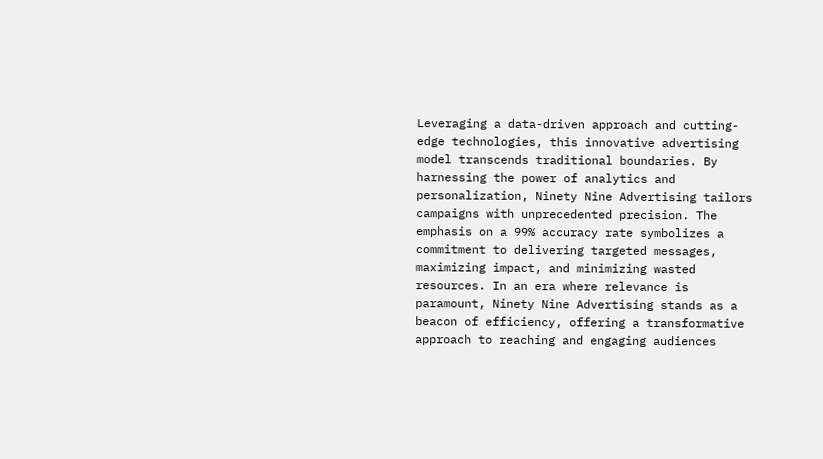Leveraging a data-driven approach and cutting-edge technologies, this innovative advertising model transcends traditional boundaries. By harnessing the power of analytics and personalization, Ninety Nine Advertising tailors campaigns with unprecedented precision. The emphasis on a 99% accuracy rate symbolizes a commitment to delivering targeted messages, maximizing impact, and minimizing wasted resources. In an era where relevance is paramount, Ninety Nine Advertising stands as a beacon of efficiency, offering a transformative approach to reaching and engaging audiences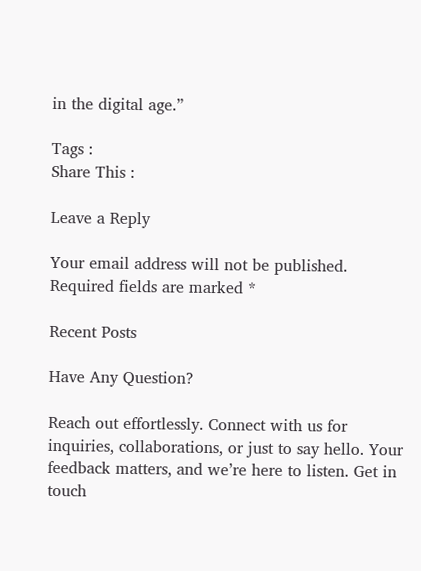in the digital age.”

Tags :
Share This :

Leave a Reply

Your email address will not be published. Required fields are marked *

Recent Posts

Have Any Question?

Reach out effortlessly. Connect with us for inquiries, collaborations, or just to say hello. Your feedback matters, and we’re here to listen. Get in touch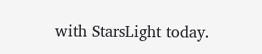with StarsLight today.